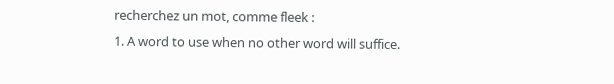recherchez un mot, comme fleek :
1. A word to use when no other word will suffice.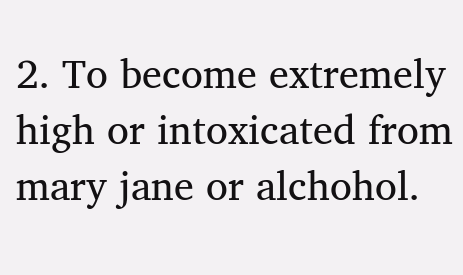2. To become extremely high or intoxicated from mary jane or alchohol.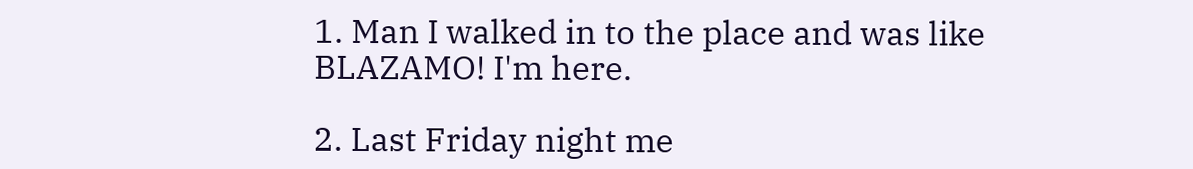1. Man I walked in to the place and was like BLAZAMO! I'm here.

2. Last Friday night me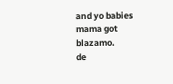and yo babies mama got blazamo.
de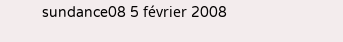sundance08 5 février 2008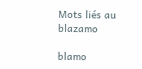Mots liés au blazamo

blamo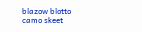blazow blotto camo skeet